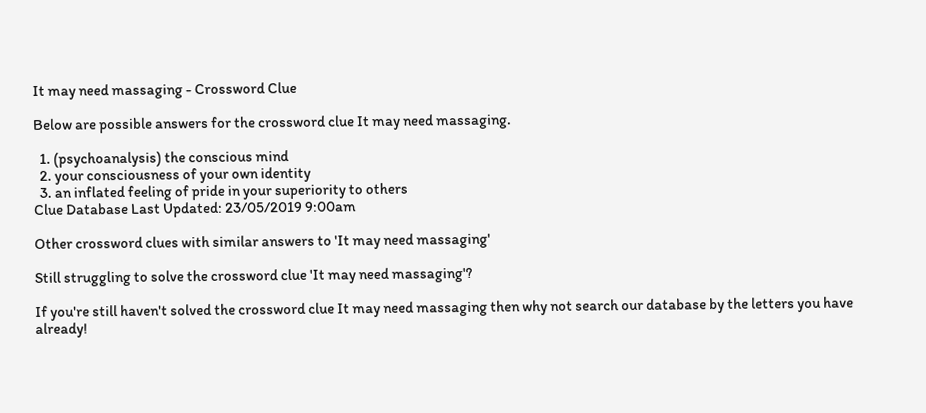It may need massaging - Crossword Clue

Below are possible answers for the crossword clue It may need massaging.

  1. (psychoanalysis) the conscious mind
  2. your consciousness of your own identity
  3. an inflated feeling of pride in your superiority to others
Clue Database Last Updated: 23/05/2019 9:00am

Other crossword clues with similar answers to 'It may need massaging'

Still struggling to solve the crossword clue 'It may need massaging'?

If you're still haven't solved the crossword clue It may need massaging then why not search our database by the letters you have already!